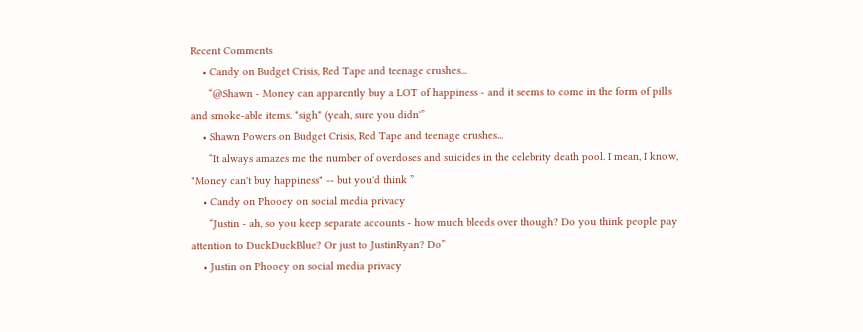Recent Comments
    • Candy on Budget Crisis, Red Tape and teenage crushes...
      “@Shawn - Money can apparently buy a LOT of happiness - and it seems to come in the form of pills and smoke-able items. *sigh* (yeah, sure you didn'”
    • Shawn Powers on Budget Crisis, Red Tape and teenage crushes...
      “It always amazes me the number of overdoses and suicides in the celebrity death pool. I mean, I know, "Money can't buy happiness" -- but you'd think ”
    • Candy on Phooey on social media privacy
      “Justin - ah, so you keep separate accounts - how much bleeds over though? Do you think people pay attention to DuckDuckBlue? Or just to JustinRyan? Do”
    • Justin on Phooey on social media privacy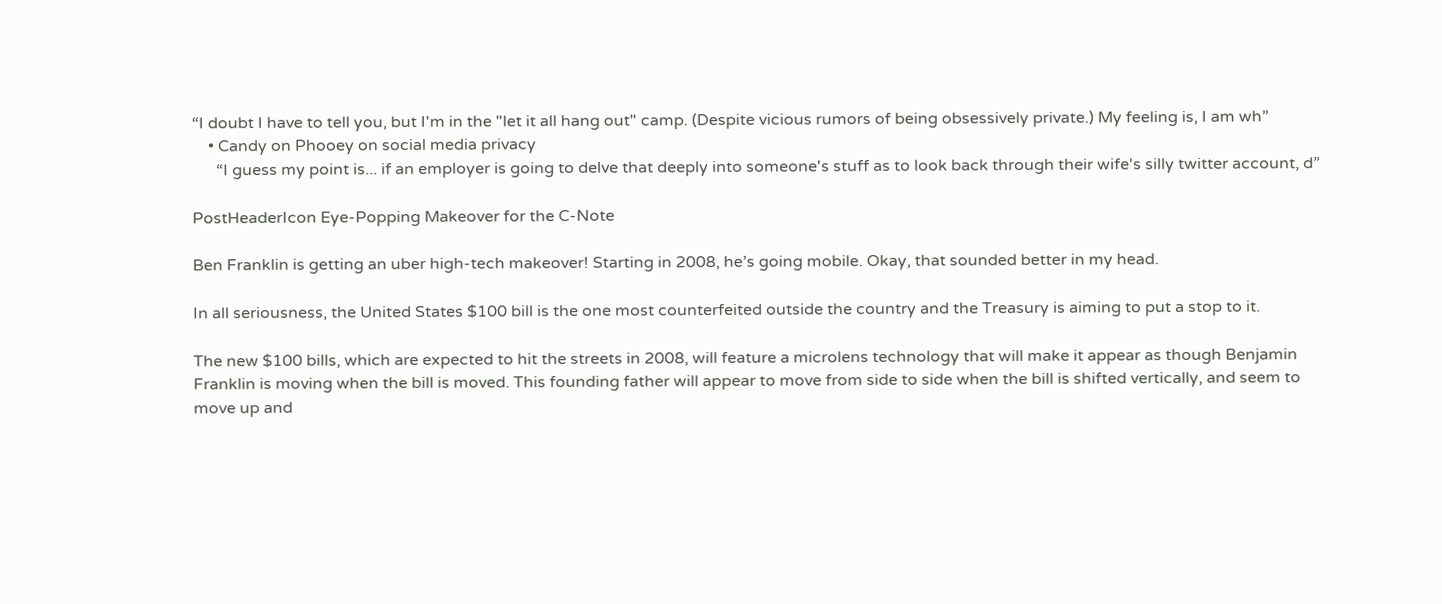“I doubt I have to tell you, but I'm in the "let it all hang out" camp. (Despite vicious rumors of being obsessively private.) My feeling is, I am wh”
    • Candy on Phooey on social media privacy
      “I guess my point is... if an employer is going to delve that deeply into someone's stuff as to look back through their wife's silly twitter account, d”

PostHeaderIcon Eye-Popping Makeover for the C-Note

Ben Franklin is getting an uber high-tech makeover! Starting in 2008, he’s going mobile. Okay, that sounded better in my head.

In all seriousness, the United States $100 bill is the one most counterfeited outside the country and the Treasury is aiming to put a stop to it.

The new $100 bills, which are expected to hit the streets in 2008, will feature a microlens technology that will make it appear as though Benjamin Franklin is moving when the bill is moved. This founding father will appear to move from side to side when the bill is shifted vertically, and seem to move up and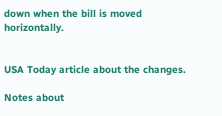down when the bill is moved horizontally.


USA Today article about the changes.

Notes about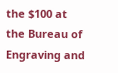the $100 at the Bureau of Engraving and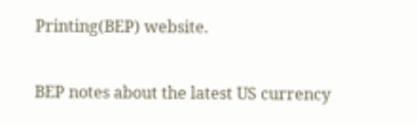Printing(BEP) website.

BEP notes about the latest US currency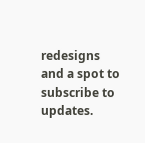redesigns and a spot to subscribe to updates.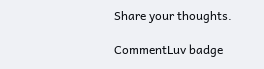Share your thoughts.

CommentLuv badge